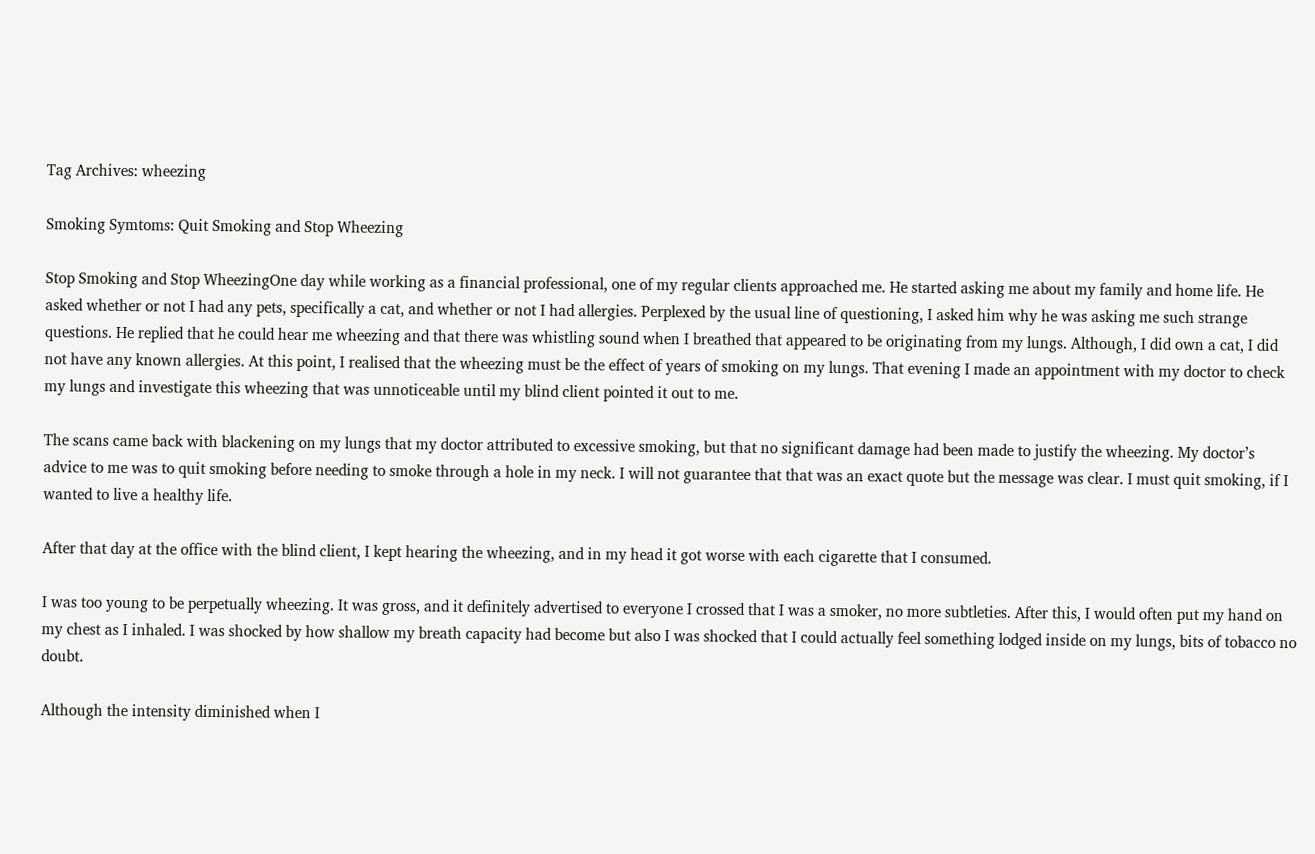Tag Archives: wheezing

Smoking Symtoms: Quit Smoking and Stop Wheezing

Stop Smoking and Stop WheezingOne day while working as a financial professional, one of my regular clients approached me. He started asking me about my family and home life. He asked whether or not I had any pets, specifically a cat, and whether or not I had allergies. Perplexed by the usual line of questioning, I asked him why he was asking me such strange questions. He replied that he could hear me wheezing and that there was whistling sound when I breathed that appeared to be originating from my lungs. Although, I did own a cat, I did not have any known allergies. At this point, I realised that the wheezing must be the effect of years of smoking on my lungs. That evening I made an appointment with my doctor to check my lungs and investigate this wheezing that was unnoticeable until my blind client pointed it out to me.

The scans came back with blackening on my lungs that my doctor attributed to excessive smoking, but that no significant damage had been made to justify the wheezing. My doctor’s advice to me was to quit smoking before needing to smoke through a hole in my neck. I will not guarantee that that was an exact quote but the message was clear. I must quit smoking, if I wanted to live a healthy life.

After that day at the office with the blind client, I kept hearing the wheezing, and in my head it got worse with each cigarette that I consumed.

I was too young to be perpetually wheezing. It was gross, and it definitely advertised to everyone I crossed that I was a smoker, no more subtleties. After this, I would often put my hand on my chest as I inhaled. I was shocked by how shallow my breath capacity had become but also I was shocked that I could actually feel something lodged inside on my lungs, bits of tobacco no doubt.

Although the intensity diminished when I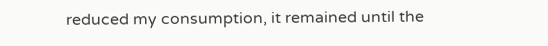reduced my consumption, it remained until the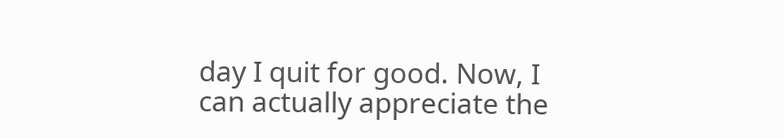day I quit for good. Now, I can actually appreciate the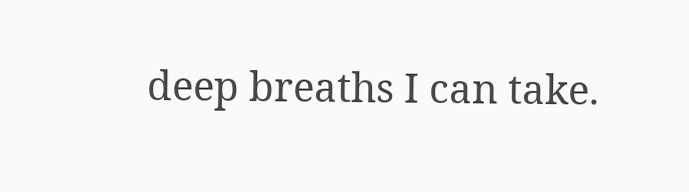deep breaths I can take.